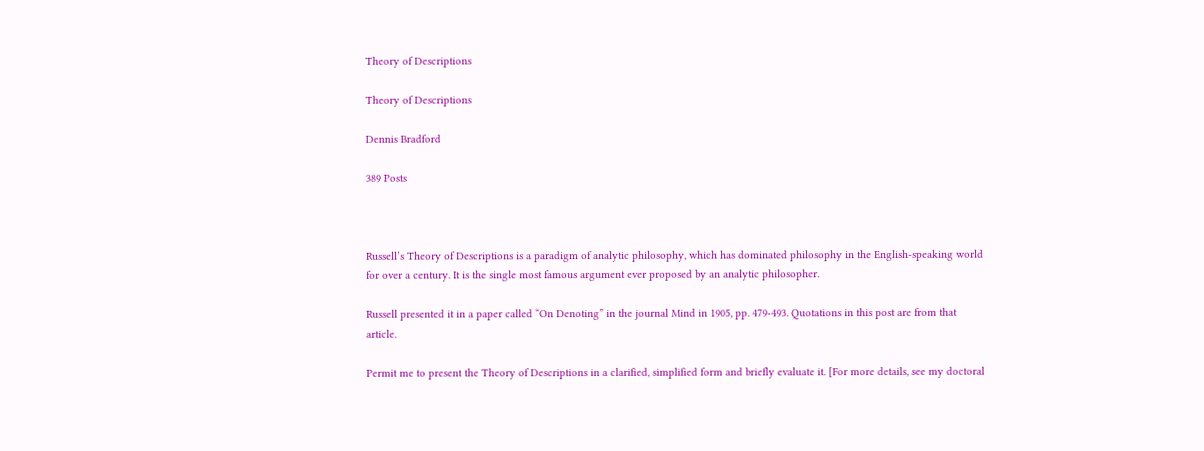Theory of Descriptions

Theory of Descriptions

Dennis Bradford

389 Posts



Russell’s Theory of Descriptions is a paradigm of analytic philosophy, which has dominated philosophy in the English-speaking world for over a century. It is the single most famous argument ever proposed by an analytic philosopher.

Russell presented it in a paper called “On Denoting” in the journal Mind in 1905, pp. 479-493. Quotations in this post are from that article.

Permit me to present the Theory of Descriptions in a clarified, simplified form and briefly evaluate it. [For more details, see my doctoral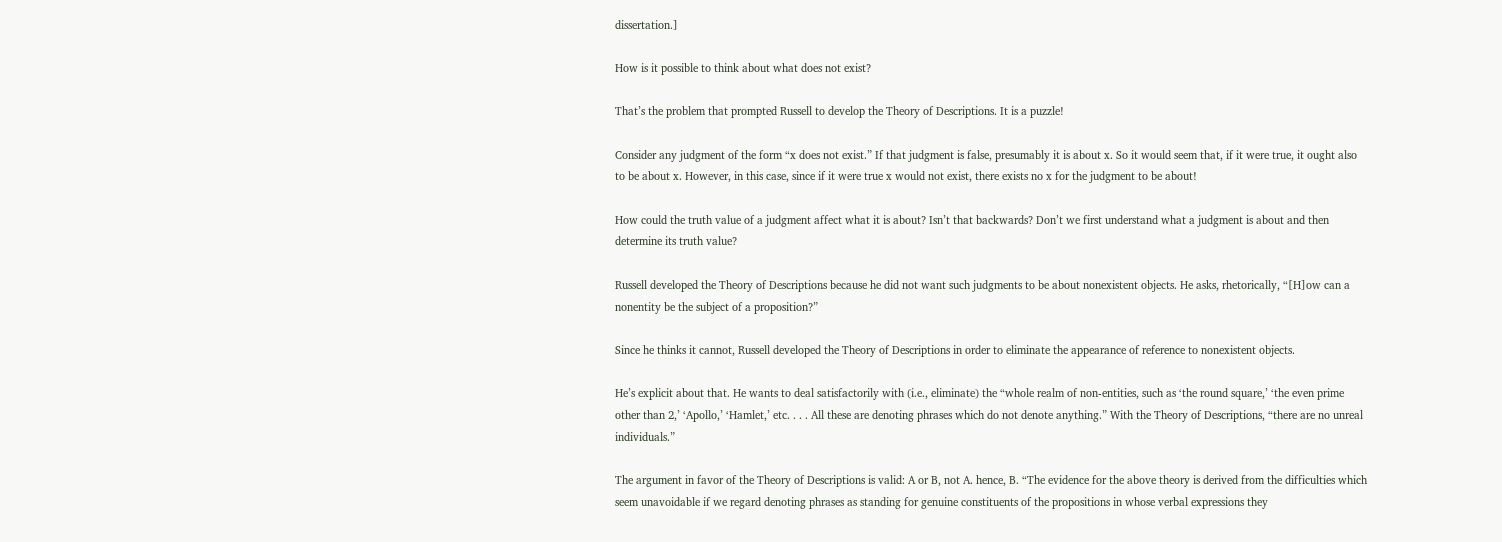dissertation.]

How is it possible to think about what does not exist?

That’s the problem that prompted Russell to develop the Theory of Descriptions. It is a puzzle!

Consider any judgment of the form “x does not exist.” If that judgment is false, presumably it is about x. So it would seem that, if it were true, it ought also to be about x. However, in this case, since if it were true x would not exist, there exists no x for the judgment to be about!

How could the truth value of a judgment affect what it is about? Isn’t that backwards? Don’t we first understand what a judgment is about and then determine its truth value?

Russell developed the Theory of Descriptions because he did not want such judgments to be about nonexistent objects. He asks, rhetorically, “[H]ow can a nonentity be the subject of a proposition?”

Since he thinks it cannot, Russell developed the Theory of Descriptions in order to eliminate the appearance of reference to nonexistent objects.

He’s explicit about that. He wants to deal satisfactorily with (i.e., eliminate) the “whole realm of non-entities, such as ‘the round square,’ ‘the even prime other than 2,’ ‘Apollo,’ ‘Hamlet,’ etc. . . . All these are denoting phrases which do not denote anything.” With the Theory of Descriptions, “there are no unreal individuals.”

The argument in favor of the Theory of Descriptions is valid: A or B, not A. hence, B. “The evidence for the above theory is derived from the difficulties which seem unavoidable if we regard denoting phrases as standing for genuine constituents of the propositions in whose verbal expressions they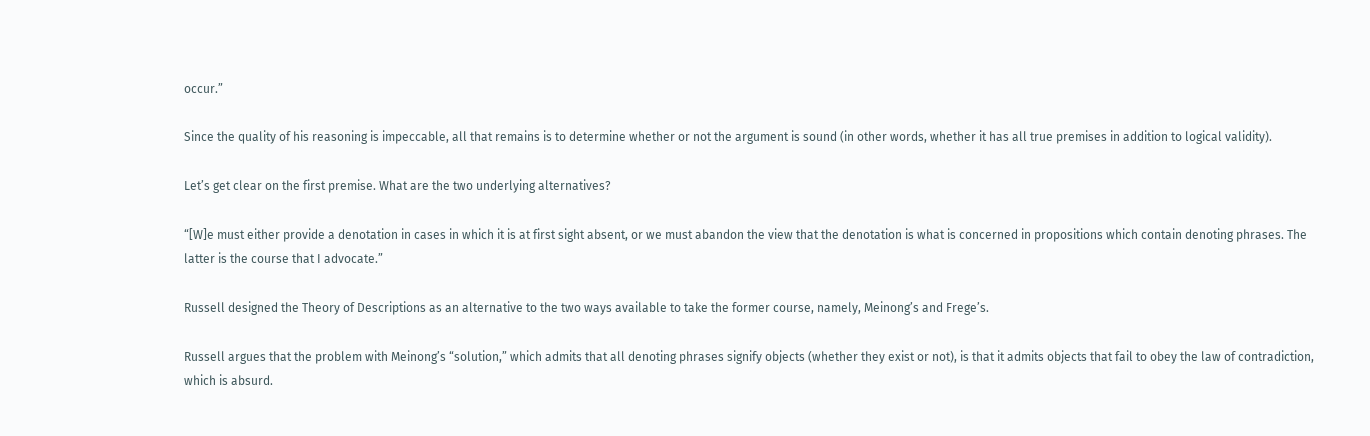occur.”

Since the quality of his reasoning is impeccable, all that remains is to determine whether or not the argument is sound (in other words, whether it has all true premises in addition to logical validity).

Let’s get clear on the first premise. What are the two underlying alternatives?

“[W]e must either provide a denotation in cases in which it is at first sight absent, or we must abandon the view that the denotation is what is concerned in propositions which contain denoting phrases. The latter is the course that I advocate.”

Russell designed the Theory of Descriptions as an alternative to the two ways available to take the former course, namely, Meinong’s and Frege’s.

Russell argues that the problem with Meinong’s “solution,” which admits that all denoting phrases signify objects (whether they exist or not), is that it admits objects that fail to obey the law of contradiction, which is absurd.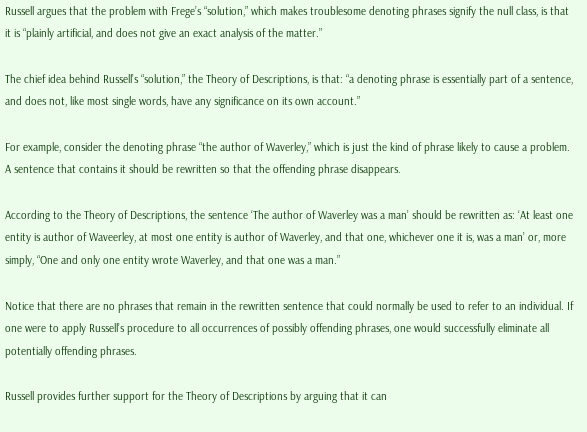Russell argues that the problem with Frege’s “solution,” which makes troublesome denoting phrases signify the null class, is that it is “plainly artificial, and does not give an exact analysis of the matter.”

The chief idea behind Russell’s “solution,” the Theory of Descriptions, is that: “a denoting phrase is essentially part of a sentence, and does not, like most single words, have any significance on its own account.”

For example, consider the denoting phrase “the author of Waverley,” which is just the kind of phrase likely to cause a problem. A sentence that contains it should be rewritten so that the offending phrase disappears.

According to the Theory of Descriptions, the sentence ‘The author of Waverley was a man’ should be rewritten as: ‘At least one entity is author of Waveerley, at most one entity is author of Waverley, and that one, whichever one it is, was a man’ or, more simply, “One and only one entity wrote Waverley, and that one was a man.”

Notice that there are no phrases that remain in the rewritten sentence that could normally be used to refer to an individual. If one were to apply Russell’s procedure to all occurrences of possibly offending phrases, one would successfully eliminate all potentially offending phrases.

Russell provides further support for the Theory of Descriptions by arguing that it can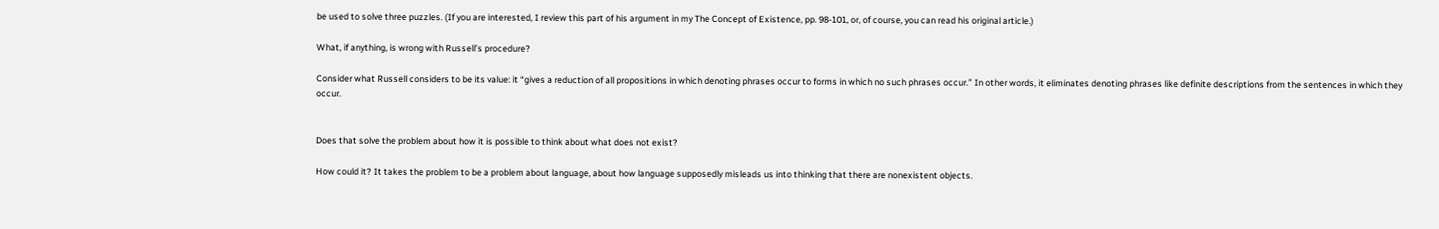be used to solve three puzzles. (If you are interested, I review this part of his argument in my The Concept of Existence, pp. 98-101, or, of course, you can read his original article.)

What, if anything, is wrong with Russell’s procedure?

Consider what Russell considers to be its value: it “gives a reduction of all propositions in which denoting phrases occur to forms in which no such phrases occur.” In other words, it eliminates denoting phrases like definite descriptions from the sentences in which they occur.


Does that solve the problem about how it is possible to think about what does not exist?

How could it? It takes the problem to be a problem about language, about how language supposedly misleads us into thinking that there are nonexistent objects.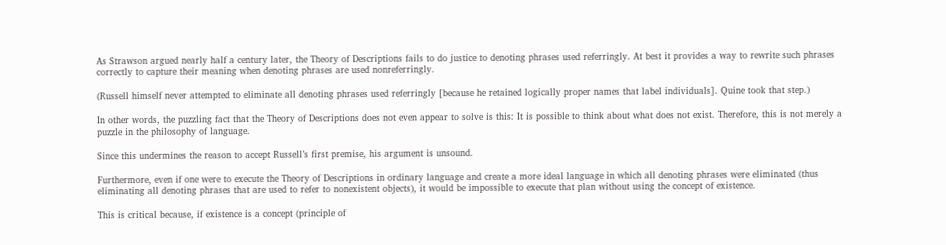As Strawson argued nearly half a century later, the Theory of Descriptions fails to do justice to denoting phrases used referringly. At best it provides a way to rewrite such phrases correctly to capture their meaning when denoting phrases are used nonreferringly.

(Russell himself never attempted to eliminate all denoting phrases used referringly [because he retained logically proper names that label individuals]. Quine took that step.)

In other words, the puzzling fact that the Theory of Descriptions does not even appear to solve is this: It is possible to think about what does not exist. Therefore, this is not merely a puzzle in the philosophy of language.

Since this undermines the reason to accept Russell’s first premise, his argument is unsound.

Furthermore, even if one were to execute the Theory of Descriptions in ordinary language and create a more ideal language in which all denoting phrases were eliminated (thus eliminating all denoting phrases that are used to refer to nonexistent objects), it would be impossible to execute that plan without using the concept of existence.

This is critical because, if existence is a concept (principle of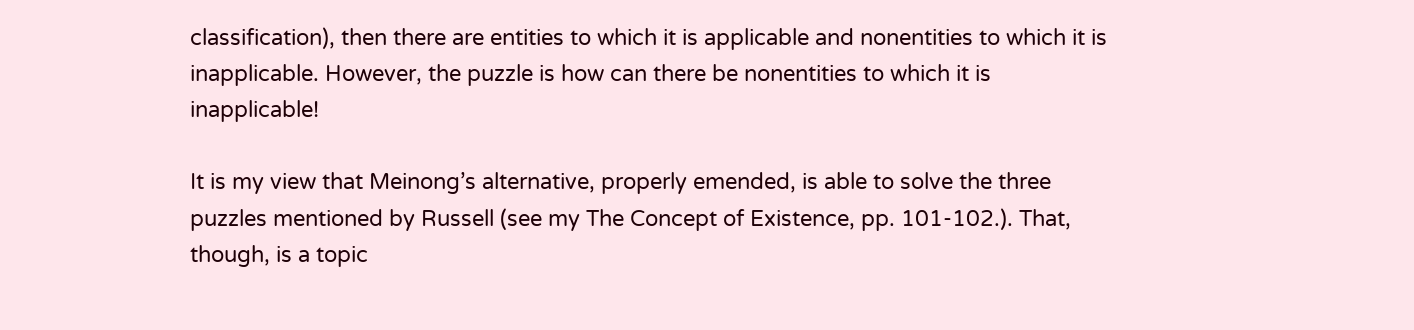classification), then there are entities to which it is applicable and nonentities to which it is inapplicable. However, the puzzle is how can there be nonentities to which it is inapplicable!

It is my view that Meinong’s alternative, properly emended, is able to solve the three puzzles mentioned by Russell (see my The Concept of Existence, pp. 101-102.). That, though, is a topic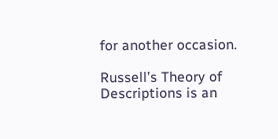for another occasion.

Russell’s Theory of Descriptions is an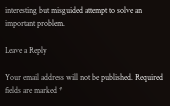interesting but misguided attempt to solve an important problem.

Leave a Reply

Your email address will not be published. Required fields are marked *